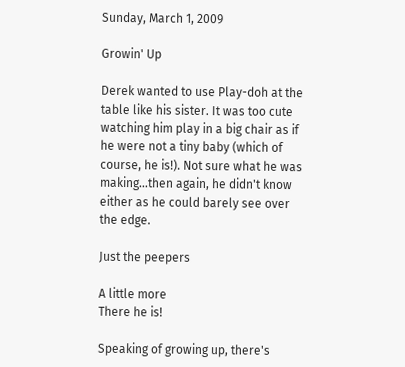Sunday, March 1, 2009

Growin' Up

Derek wanted to use Play-doh at the table like his sister. It was too cute watching him play in a big chair as if he were not a tiny baby (which of course, he is!). Not sure what he was making...then again, he didn't know either as he could barely see over the edge.

Just the peepers

A little more
There he is!

Speaking of growing up, there's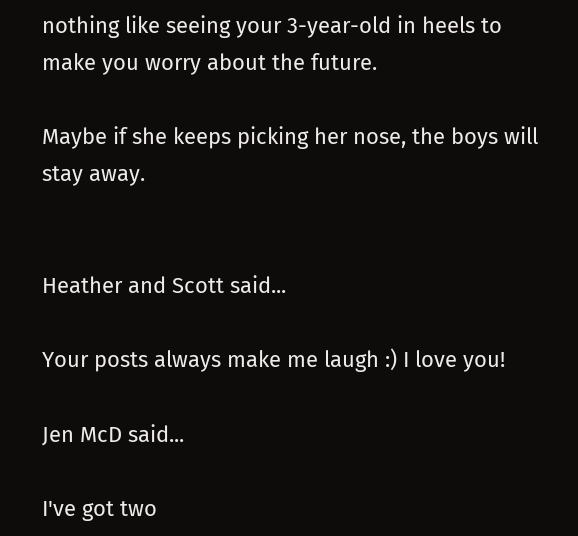nothing like seeing your 3-year-old in heels to make you worry about the future.

Maybe if she keeps picking her nose, the boys will stay away.


Heather and Scott said...

Your posts always make me laugh :) I love you!

Jen McD said...

I've got two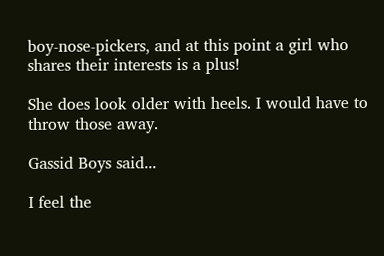boy-nose-pickers, and at this point a girl who shares their interests is a plus!

She does look older with heels. I would have to throw those away.

Gassid Boys said...

I feel the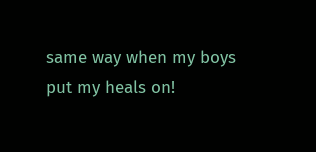same way when my boys put my heals on!